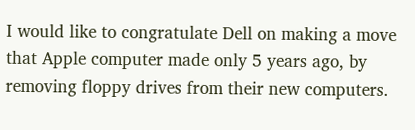I would like to congratulate Dell on making a move that Apple computer made only 5 years ago, by removing floppy drives from their new computers.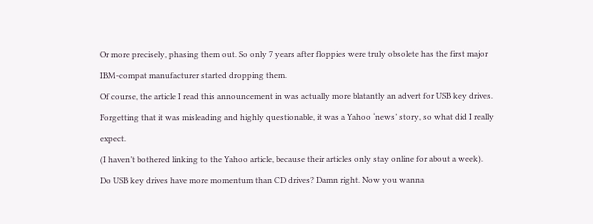Or more precisely, phasing them out. So only 7 years after floppies were truly obsolete has the first major IBM-compat manufacturer started dropping them.
Of course, the article I read this announcement in was actually more blatantly an advert for USB key drives. Forgetting that it was misleading and highly questionable, it was a Yahoo ‘news’ story, so what did I really expect.
(I haven’t bothered linking to the Yahoo article, because their articles only stay online for about a week).
Do USB key drives have more momentum than CD drives? Damn right. Now you wanna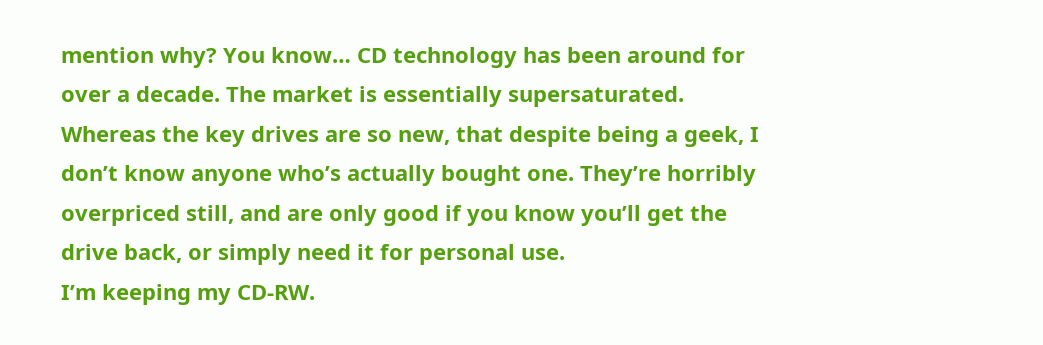mention why? You know… CD technology has been around for over a decade. The market is essentially supersaturated. Whereas the key drives are so new, that despite being a geek, I don’t know anyone who’s actually bought one. They’re horribly overpriced still, and are only good if you know you’ll get the drive back, or simply need it for personal use.
I’m keeping my CD-RW.